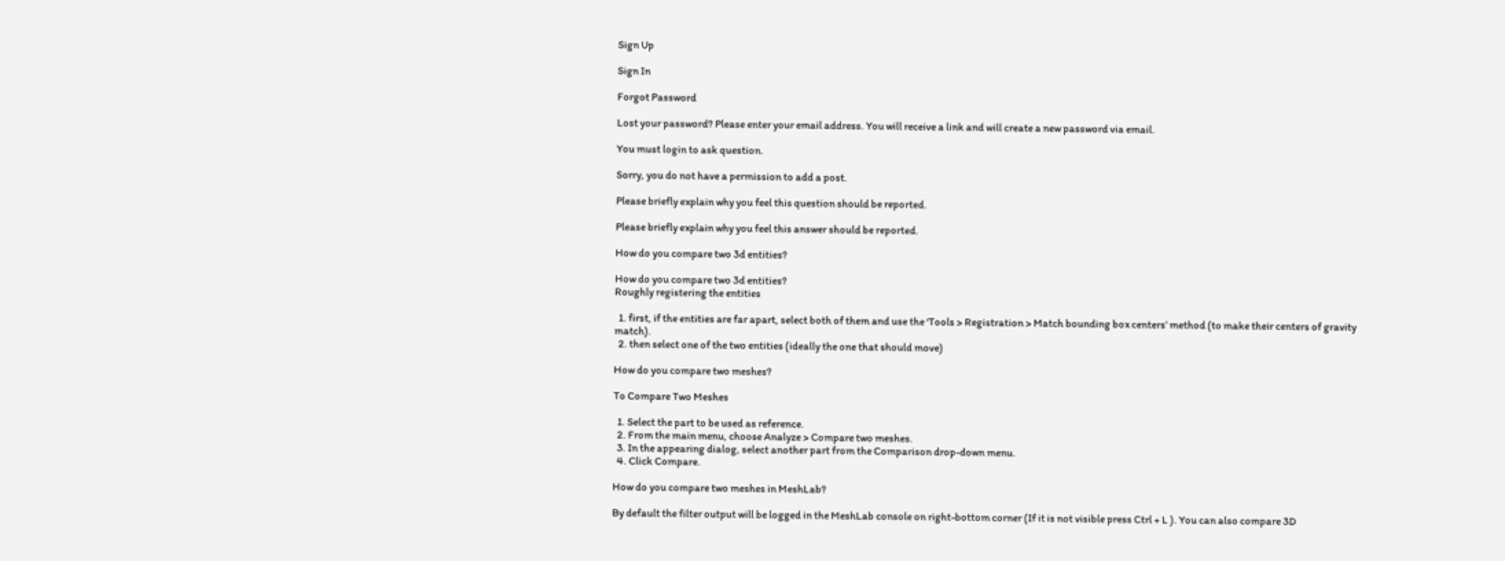Sign Up

Sign In

Forgot Password

Lost your password? Please enter your email address. You will receive a link and will create a new password via email.

You must login to ask question.

Sorry, you do not have a permission to add a post.

Please briefly explain why you feel this question should be reported.

Please briefly explain why you feel this answer should be reported.

How do you compare two 3d entities?

How do you compare two 3d entities?
Roughly registering the entities

  1. first, if the entities are far apart, select both of them and use the ‘Tools > Registration > Match bounding box centers’ method (to make their centers of gravity match).
  2. then select one of the two entities (ideally the one that should move)

How do you compare two meshes?

To Compare Two Meshes

  1. Select the part to be used as reference.
  2. From the main menu, choose Analyze > Compare two meshes.
  3. In the appearing dialog, select another part from the Comparison drop-down menu.
  4. Click Compare.

How do you compare two meshes in MeshLab?

By default the filter output will be logged in the MeshLab console on right-bottom corner (If it is not visible press Ctrl + L ). You can also compare 3D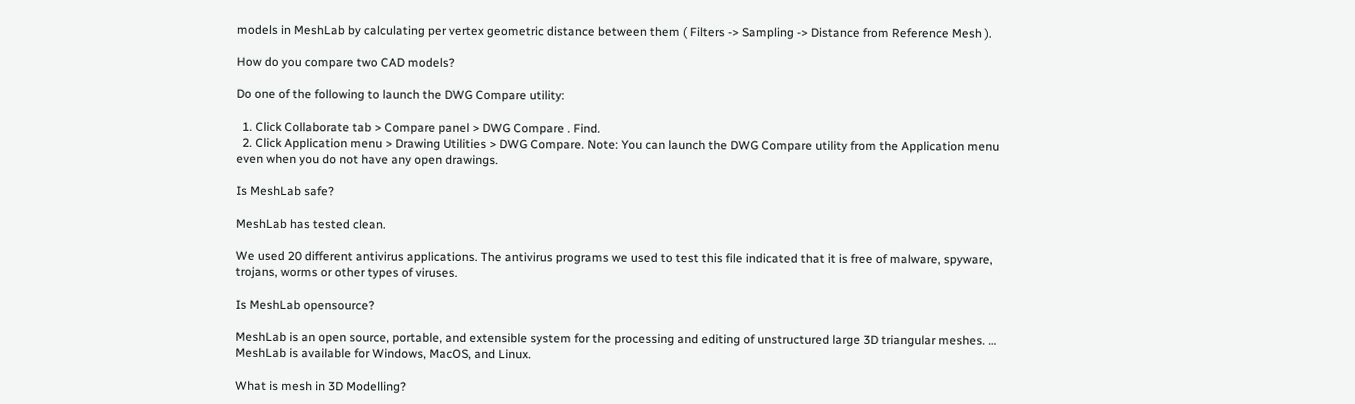models in MeshLab by calculating per vertex geometric distance between them ( Filters -> Sampling -> Distance from Reference Mesh ).

How do you compare two CAD models?

Do one of the following to launch the DWG Compare utility:

  1. Click Collaborate tab > Compare panel > DWG Compare . Find.
  2. Click Application menu > Drawing Utilities > DWG Compare. Note: You can launch the DWG Compare utility from the Application menu even when you do not have any open drawings.

Is MeshLab safe?

MeshLab has tested clean.

We used 20 different antivirus applications. The antivirus programs we used to test this file indicated that it is free of malware, spyware, trojans, worms or other types of viruses.

Is MeshLab opensource?

MeshLab is an open source, portable, and extensible system for the processing and editing of unstructured large 3D triangular meshes. … MeshLab is available for Windows, MacOS, and Linux.

What is mesh in 3D Modelling?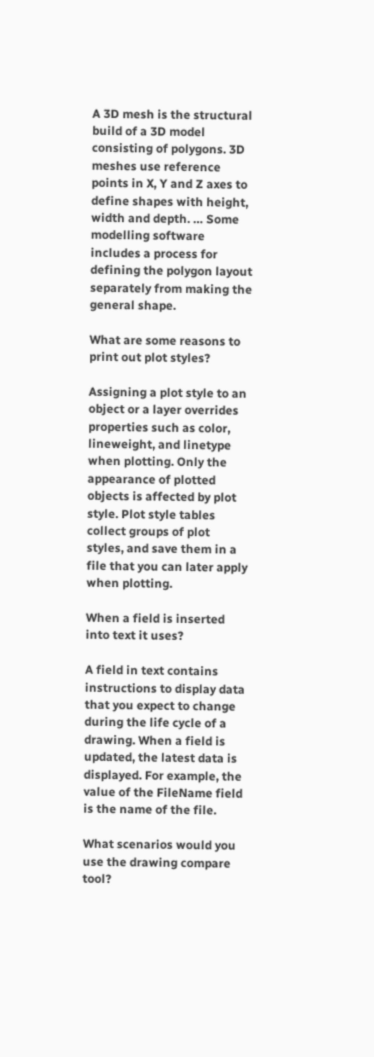A 3D mesh is the structural build of a 3D model consisting of polygons. 3D meshes use reference points in X, Y and Z axes to define shapes with height, width and depth. … Some modelling software includes a process for defining the polygon layout separately from making the general shape.

What are some reasons to print out plot styles?

Assigning a plot style to an object or a layer overrides properties such as color, lineweight, and linetype when plotting. Only the appearance of plotted objects is affected by plot style. Plot style tables collect groups of plot styles, and save them in a file that you can later apply when plotting.

When a field is inserted into text it uses?

A field in text contains instructions to display data that you expect to change during the life cycle of a drawing. When a field is updated, the latest data is displayed. For example, the value of the FileName field is the name of the file.

What scenarios would you use the drawing compare tool?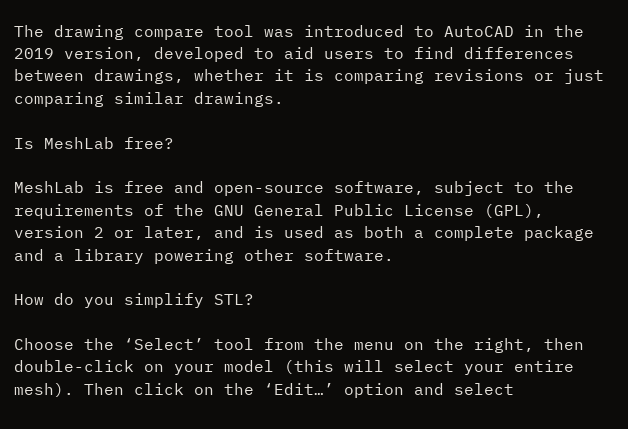The drawing compare tool was introduced to AutoCAD in the 2019 version, developed to aid users to find differences between drawings, whether it is comparing revisions or just comparing similar drawings.

Is MeshLab free?

MeshLab is free and open-source software, subject to the requirements of the GNU General Public License (GPL), version 2 or later, and is used as both a complete package and a library powering other software.

How do you simplify STL?

Choose the ‘Select’ tool from the menu on the right, then double-click on your model (this will select your entire mesh). Then click on the ‘Edit…’ option and select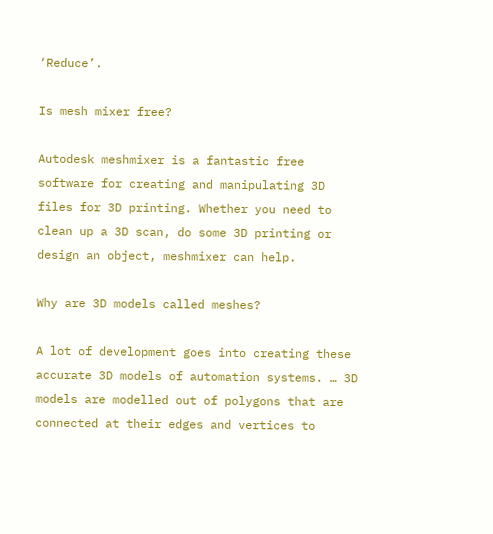‘Reduce’.

Is mesh mixer free?

Autodesk meshmixer is a fantastic free software for creating and manipulating 3D files for 3D printing. Whether you need to clean up a 3D scan, do some 3D printing or design an object, meshmixer can help.

Why are 3D models called meshes?

A lot of development goes into creating these accurate 3D models of automation systems. … 3D models are modelled out of polygons that are connected at their edges and vertices to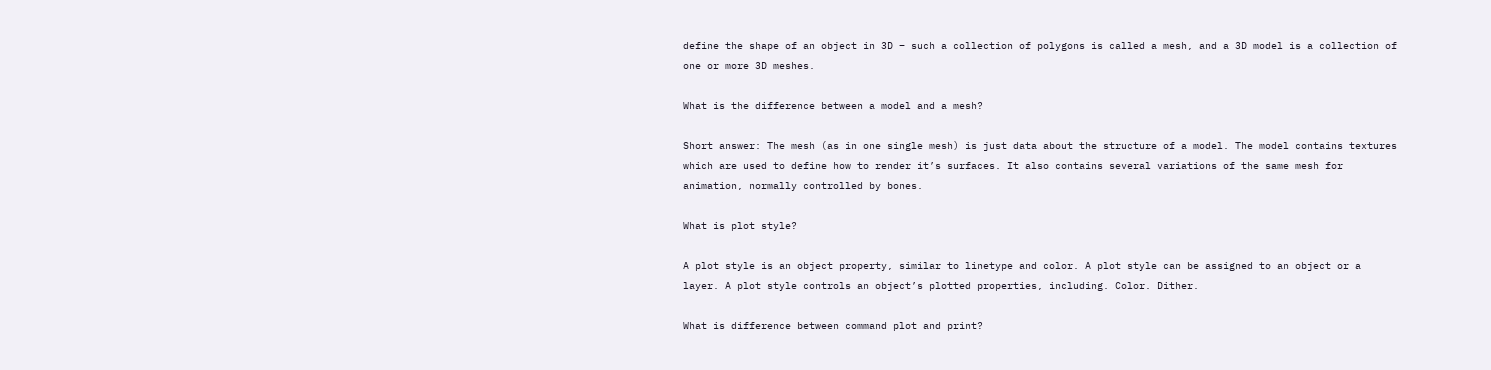define the shape of an object in 3D – such a collection of polygons is called a mesh, and a 3D model is a collection of one or more 3D meshes.

What is the difference between a model and a mesh?

Short answer: The mesh (as in one single mesh) is just data about the structure of a model. The model contains textures which are used to define how to render it’s surfaces. It also contains several variations of the same mesh for animation, normally controlled by bones.

What is plot style?

A plot style is an object property, similar to linetype and color. A plot style can be assigned to an object or a layer. A plot style controls an object’s plotted properties, including. Color. Dither.

What is difference between command plot and print?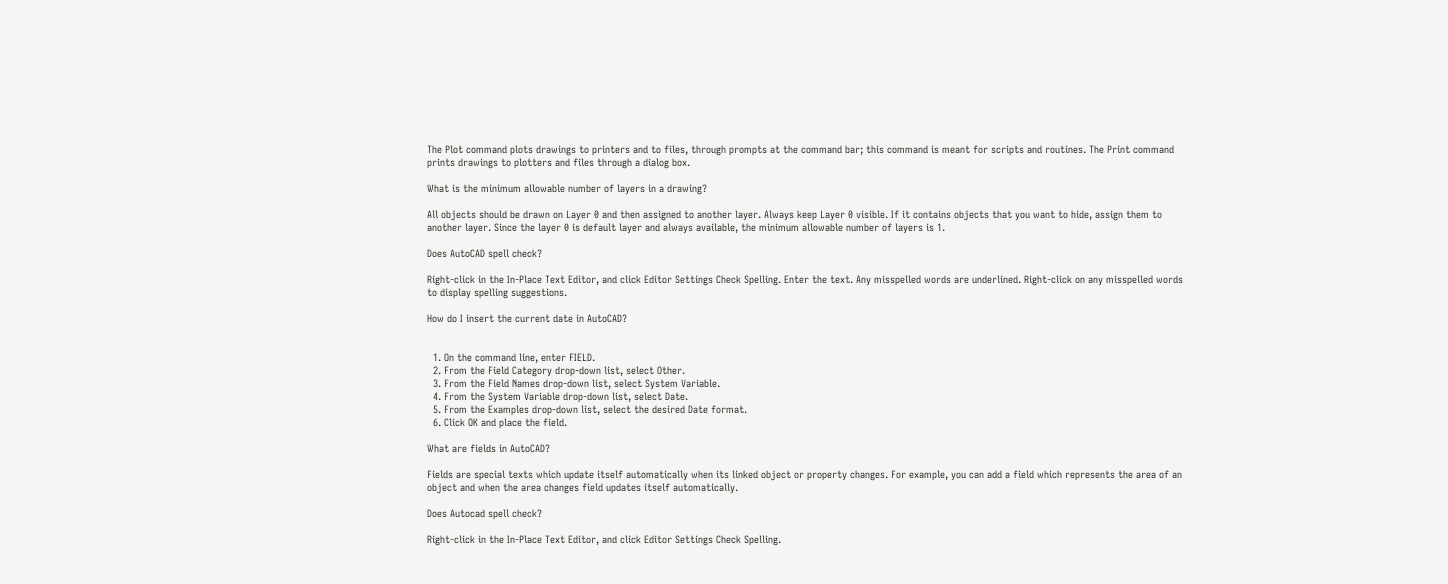The Plot command plots drawings to printers and to files, through prompts at the command bar; this command is meant for scripts and routines. The Print command prints drawings to plotters and files through a dialog box.

What is the minimum allowable number of layers in a drawing?

All objects should be drawn on Layer 0 and then assigned to another layer. Always keep Layer 0 visible. If it contains objects that you want to hide, assign them to another layer. Since the layer 0 is default layer and always available, the minimum allowable number of layers is 1.

Does AutoCAD spell check?

Right-click in the In-Place Text Editor, and click Editor Settings Check Spelling. Enter the text. Any misspelled words are underlined. Right-click on any misspelled words to display spelling suggestions.

How do I insert the current date in AutoCAD?


  1. On the command line, enter FIELD.
  2. From the Field Category drop-down list, select Other.
  3. From the Field Names drop-down list, select System Variable.
  4. From the System Variable drop-down list, select Date.
  5. From the Examples drop-down list, select the desired Date format.
  6. Click OK and place the field.

What are fields in AutoCAD?

Fields are special texts which update itself automatically when its linked object or property changes. For example, you can add a field which represents the area of an object and when the area changes field updates itself automatically.

Does Autocad spell check?

Right-click in the In-Place Text Editor, and click Editor Settings Check Spelling.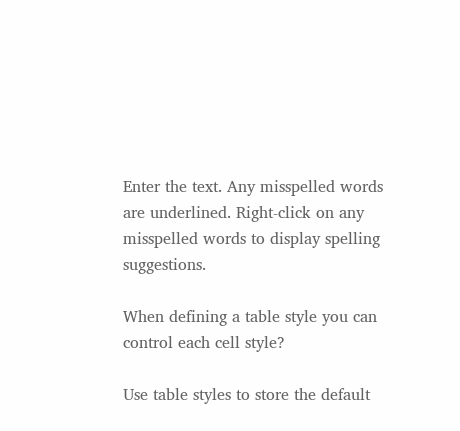Enter the text. Any misspelled words are underlined. Right-click on any misspelled words to display spelling suggestions.

When defining a table style you can control each cell style?

Use table styles to store the default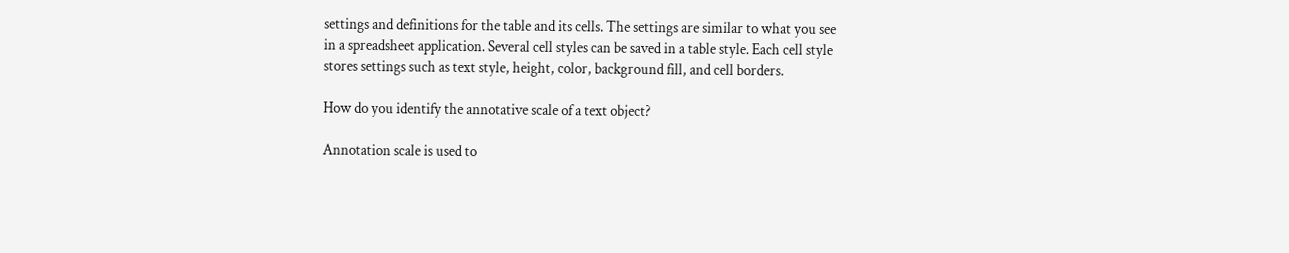settings and definitions for the table and its cells. The settings are similar to what you see in a spreadsheet application. Several cell styles can be saved in a table style. Each cell style stores settings such as text style, height, color, background fill, and cell borders.

How do you identify the annotative scale of a text object?

Annotation scale is used to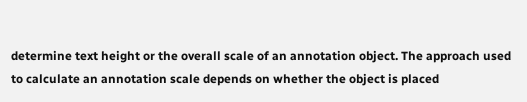determine text height or the overall scale of an annotation object. The approach used to calculate an annotation scale depends on whether the object is placed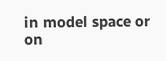in model space or on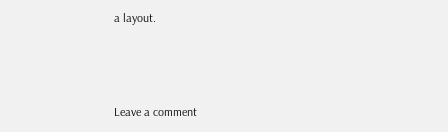a layout.



Leave a comment